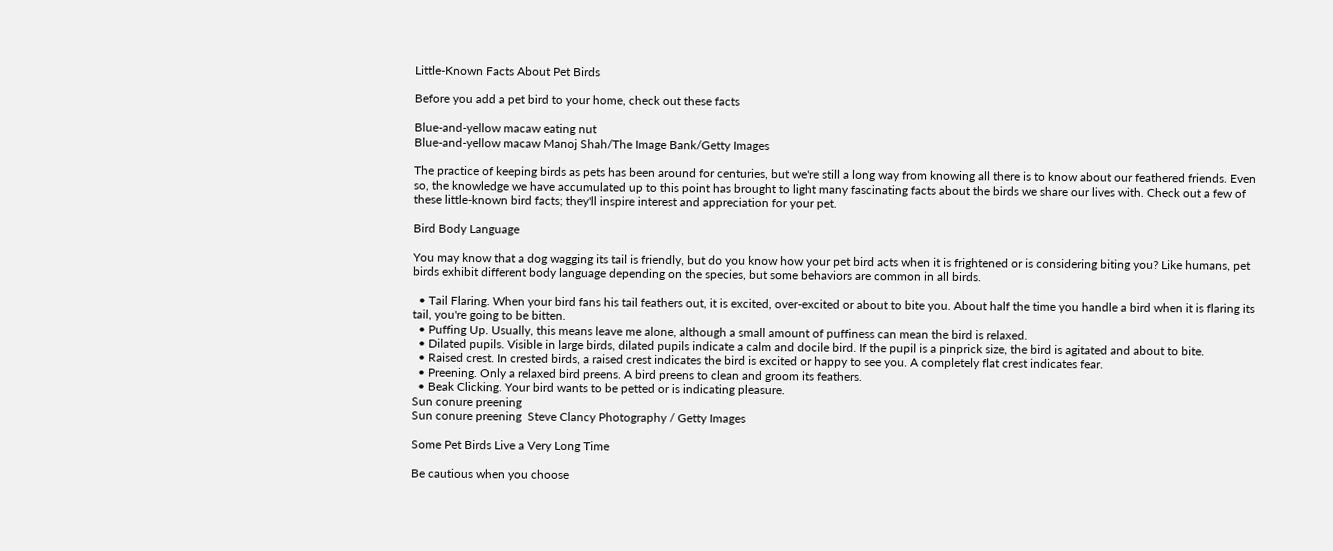Little-Known Facts About Pet Birds

Before you add a pet bird to your home, check out these facts

Blue-and-yellow macaw eating nut
Blue-and-yellow macaw Manoj Shah/The Image Bank/Getty Images

The practice of keeping birds as pets has been around for centuries, but we're still a long way from knowing all there is to know about our feathered friends. Even so, the knowledge we have accumulated up to this point has brought to light many fascinating facts about the birds we share our lives with. Check out a few of these little-known bird facts; they'll inspire interest and appreciation for your pet.

Bird Body Language

You may know that a dog wagging its tail is friendly, but do you know how your pet bird acts when it is frightened or is considering biting you? Like humans, pet birds exhibit different body language depending on the species, but some behaviors are common in all birds.

  • Tail Flaring. When your bird fans his tail feathers out, it is excited, over-excited or about to bite you. About half the time you handle a bird when it is flaring its tail, you're going to be bitten.
  • Puffing Up. Usually, this means leave me alone, although a small amount of puffiness can mean the bird is relaxed.
  • Dilated pupils. Visible in large birds, dilated pupils indicate a calm and docile bird. If the pupil is a pinprick size, the bird is agitated and about to bite.
  • Raised crest. In crested birds, a raised crest indicates the bird is excited or happy to see you. A completely flat crest indicates fear.
  • Preening. Only a relaxed bird preens. A bird preens to clean and groom its feathers.
  • Beak Clicking. Your bird wants to be petted or is indicating pleasure.
Sun conure preening
Sun conure preening  Steve Clancy Photography / Getty Images

Some Pet Birds Live a Very Long Time

Be cautious when you choose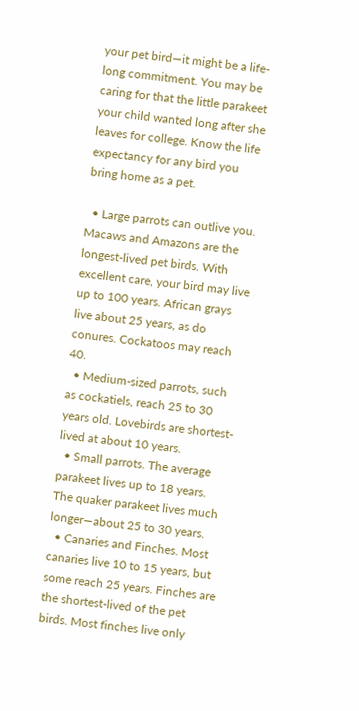your pet bird—it might be a life-long commitment. You may be caring for that the little parakeet your child wanted long after she leaves for college. Know the life expectancy for any bird you bring home as a pet.

  • Large parrots can outlive you. Macaws and Amazons are the longest-lived pet birds. With excellent care, your bird may live up to 100 years. African grays live about 25 years, as do conures. Cockatoos may reach 40.
  • Medium-sized parrots, such as cockatiels, reach 25 to 30 years old. Lovebirds are shortest-lived at about 10 years.
  • Small parrots. The average parakeet lives up to 18 years. The quaker parakeet lives much longer—about 25 to 30 years.
  • Canaries and Finches. Most canaries live 10 to 15 years, but some reach 25 years. Finches are the shortest-lived of the pet birds. Most finches live only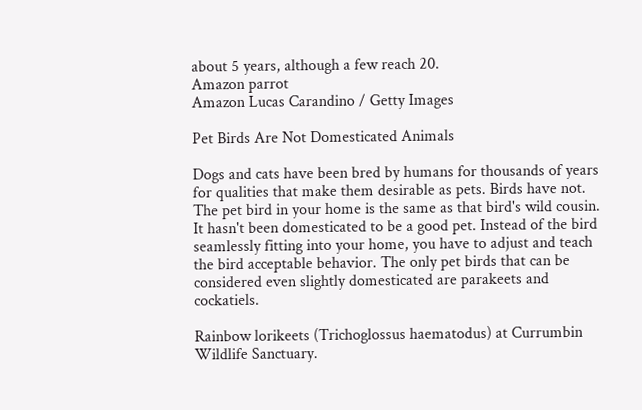about 5 years, although a few reach 20.
Amazon parrot
Amazon Lucas Carandino / Getty Images

Pet Birds Are Not Domesticated Animals

Dogs and cats have been bred by humans for thousands of years for qualities that make them desirable as pets. Birds have not. The pet bird in your home is the same as that bird's wild cousin. It hasn't been domesticated to be a good pet. Instead of the bird seamlessly fitting into your home, you have to adjust and teach the bird acceptable behavior. The only pet birds that can be considered even slightly domesticated are parakeets and cockatiels.

Rainbow lorikeets (Trichoglossus haematodus) at Currumbin Wildlife Sanctuary.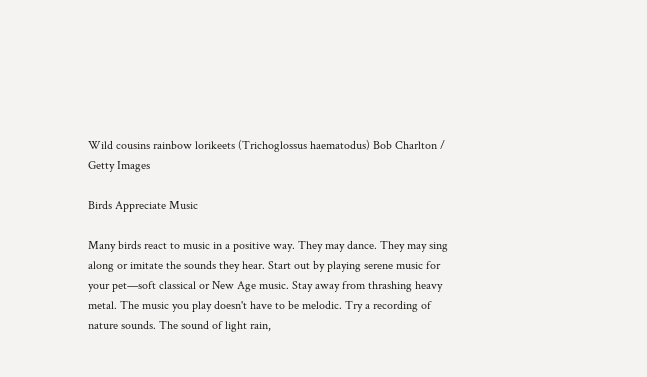Wild cousins rainbow lorikeets (Trichoglossus haematodus) Bob Charlton / Getty Images

Birds Appreciate Music

Many birds react to music in a positive way. They may dance. They may sing along or imitate the sounds they hear. Start out by playing serene music for your pet—soft classical or New Age music. Stay away from thrashing heavy metal. The music you play doesn't have to be melodic. Try a recording of nature sounds. The sound of light rain,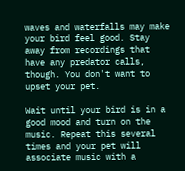waves and waterfalls may make your bird feel good. Stay away from recordings that have any predator calls, though. You don't want to upset your pet.

Wait until your bird is in a good mood and turn on the music. Repeat this several times and your pet will associate music with a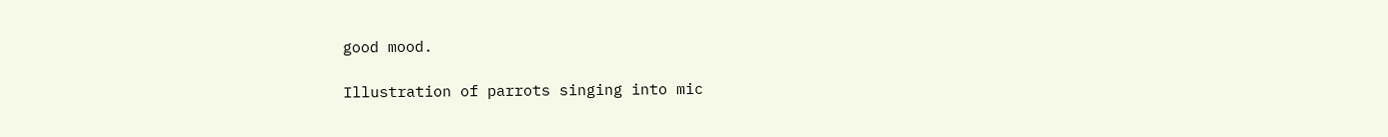good mood.

Illustration of parrots singing into mic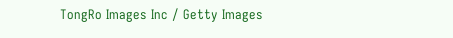TongRo Images Inc / Getty Images